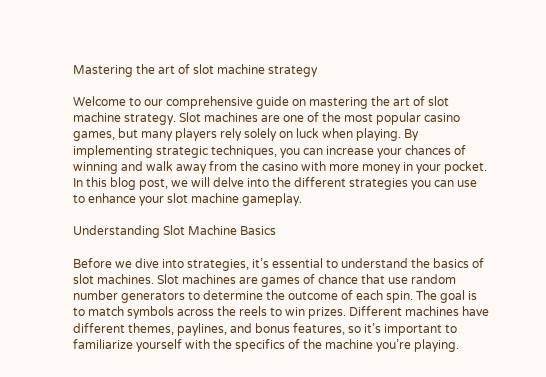Mastering the art of slot machine strategy

Welcome to our comprehensive guide on mastering the art of slot machine strategy. Slot machines are one of the most popular casino games, but many players rely solely on luck when playing. By implementing strategic techniques, you can increase your chances of winning and walk away from the casino with more money in your pocket. In this blog post, we will delve into the different strategies you can use to enhance your slot machine gameplay.

Understanding Slot Machine Basics

Before we dive into strategies, it’s essential to understand the basics of slot machines. Slot machines are games of chance that use random number generators to determine the outcome of each spin. The goal is to match symbols across the reels to win prizes. Different machines have different themes, paylines, and bonus features, so it’s important to familiarize yourself with the specifics of the machine you’re playing.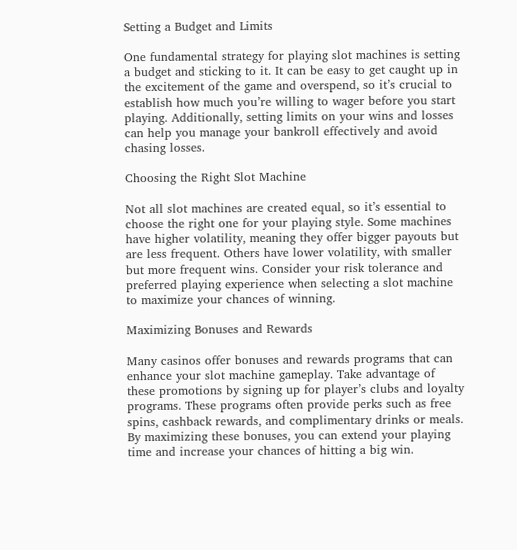Setting a Budget and Limits

One fundamental strategy for playing slot machines is setting a budget and sticking to it. It can be easy to get caught up in the excitement of the game and overspend, so it’s crucial to establish how much you’re willing to wager before you start playing. Additionally, setting limits on your wins and losses can help you manage your bankroll effectively and avoid chasing losses.

Choosing the Right Slot Machine

Not all slot machines are created equal, so it’s essential to choose the right one for your playing style. Some machines have higher volatility, meaning they offer bigger payouts but are less frequent. Others have lower volatility, with smaller but more frequent wins. Consider your risk tolerance and preferred playing experience when selecting a slot machine to maximize your chances of winning.

Maximizing Bonuses and Rewards

Many casinos offer bonuses and rewards programs that can enhance your slot machine gameplay. Take advantage of these promotions by signing up for player’s clubs and loyalty programs. These programs often provide perks such as free spins, cashback rewards, and complimentary drinks or meals. By maximizing these bonuses, you can extend your playing time and increase your chances of hitting a big win.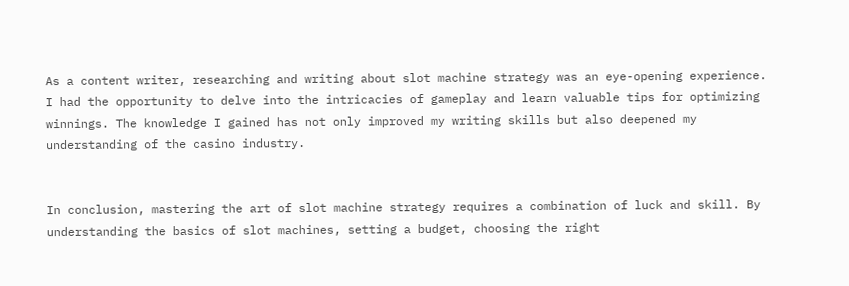As a content writer, researching and writing about slot machine strategy was an eye-opening experience. I had the opportunity to delve into the intricacies of gameplay and learn valuable tips for optimizing winnings. The knowledge I gained has not only improved my writing skills but also deepened my understanding of the casino industry.


In conclusion, mastering the art of slot machine strategy requires a combination of luck and skill. By understanding the basics of slot machines, setting a budget, choosing the right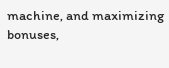machine, and maximizing bonuses,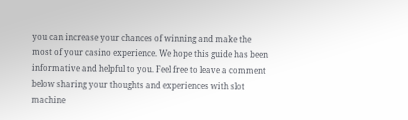you can increase your chances of winning and make the most of your casino experience. We hope this guide has been informative and helpful to you. Feel free to leave a comment below sharing your thoughts and experiences with slot machine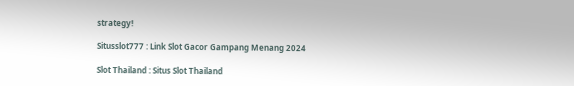strategy!

Situsslot777 : Link Slot Gacor Gampang Menang 2024

Slot Thailand : Situs Slot Thailand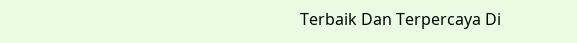Terbaik Dan Terpercaya Di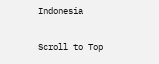Indonesia

Scroll to Top